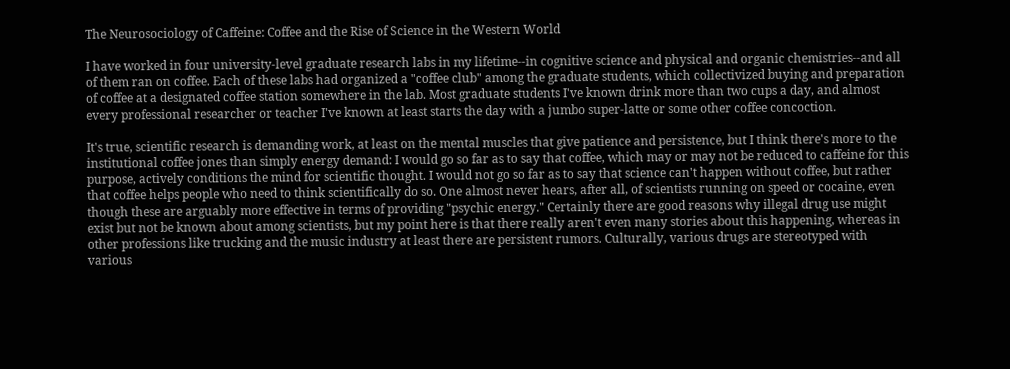The Neurosociology of Caffeine: Coffee and the Rise of Science in the Western World

I have worked in four university-level graduate research labs in my lifetime--in cognitive science and physical and organic chemistries--and all of them ran on coffee. Each of these labs had organized a "coffee club" among the graduate students, which collectivized buying and preparation of coffee at a designated coffee station somewhere in the lab. Most graduate students I've known drink more than two cups a day, and almost every professional researcher or teacher I've known at least starts the day with a jumbo super-latte or some other coffee concoction.

It's true, scientific research is demanding work, at least on the mental muscles that give patience and persistence, but I think there's more to the institutional coffee jones than simply energy demand: I would go so far as to say that coffee, which may or may not be reduced to caffeine for this purpose, actively conditions the mind for scientific thought. I would not go so far as to say that science can't happen without coffee, but rather that coffee helps people who need to think scientifically do so. One almost never hears, after all, of scientists running on speed or cocaine, even though these are arguably more effective in terms of providing "psychic energy." Certainly there are good reasons why illegal drug use might exist but not be known about among scientists, but my point here is that there really aren't even many stories about this happening, whereas in other professions like trucking and the music industry at least there are persistent rumors. Culturally, various drugs are stereotyped with various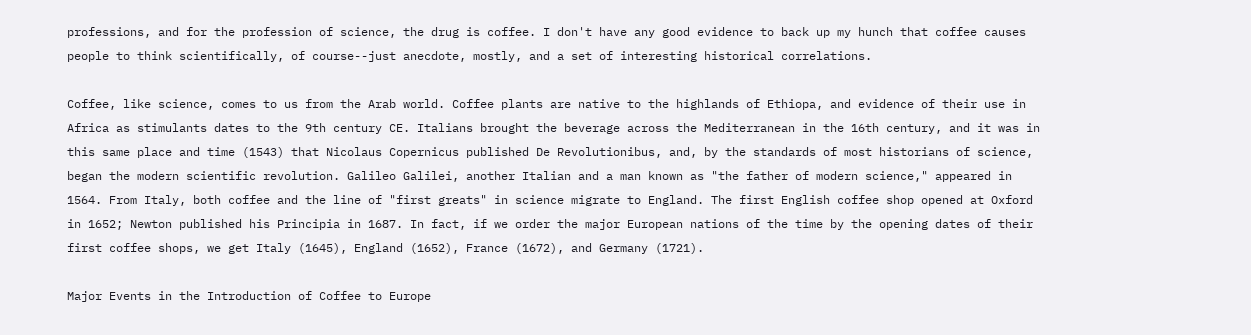professions, and for the profession of science, the drug is coffee. I don't have any good evidence to back up my hunch that coffee causes people to think scientifically, of course--just anecdote, mostly, and a set of interesting historical correlations.

Coffee, like science, comes to us from the Arab world. Coffee plants are native to the highlands of Ethiopa, and evidence of their use in Africa as stimulants dates to the 9th century CE. Italians brought the beverage across the Mediterranean in the 16th century, and it was in this same place and time (1543) that Nicolaus Copernicus published De Revolutionibus, and, by the standards of most historians of science, began the modern scientific revolution. Galileo Galilei, another Italian and a man known as "the father of modern science," appeared in 1564. From Italy, both coffee and the line of "first greats" in science migrate to England. The first English coffee shop opened at Oxford in 1652; Newton published his Principia in 1687. In fact, if we order the major European nations of the time by the opening dates of their first coffee shops, we get Italy (1645), England (1652), France (1672), and Germany (1721).

Major Events in the Introduction of Coffee to Europe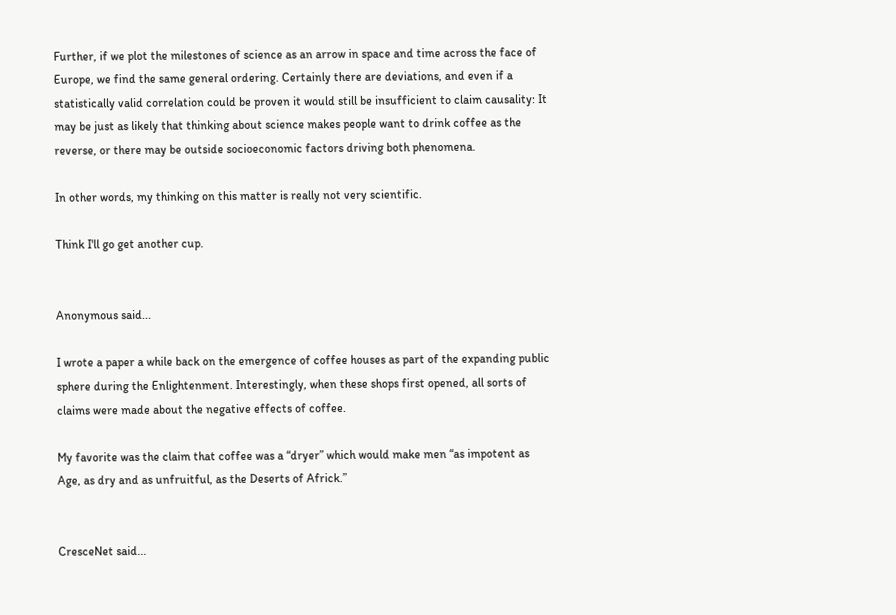Further, if we plot the milestones of science as an arrow in space and time across the face of Europe, we find the same general ordering. Certainly there are deviations, and even if a statistically valid correlation could be proven it would still be insufficient to claim causality: It may be just as likely that thinking about science makes people want to drink coffee as the reverse, or there may be outside socioeconomic factors driving both phenomena.

In other words, my thinking on this matter is really not very scientific.

Think I'll go get another cup.


Anonymous said...

I wrote a paper a while back on the emergence of coffee houses as part of the expanding public sphere during the Enlightenment. Interestingly, when these shops first opened, all sorts of claims were made about the negative effects of coffee.

My favorite was the claim that coffee was a “dryer” which would make men “as impotent as Age, as dry and as unfruitful, as the Deserts of Africk.”


CresceNet said...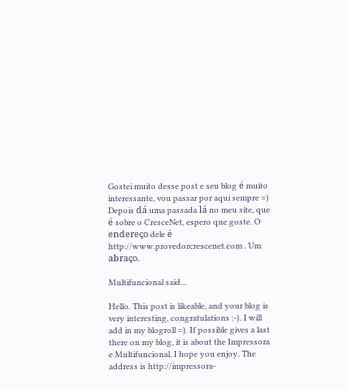Gostei muito desse post e seu blog é muito interessante, vou passar por aqui sempre =) Depois dá uma passada lá no meu site, que é sobre o CresceNet, espero que goste. O endereço dele é http://www.provedorcrescenet.com . Um abraço.

Multifuncional said...

Hello. This post is likeable, and your blog is very interesting, congratulations :-). I will add in my blogroll =). If possible gives a last there on my blog, it is about the Impressora e Multifuncional, I hope you enjoy. The address is http://impressora-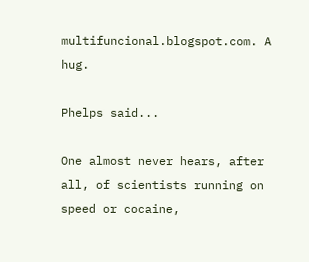multifuncional.blogspot.com. A hug.

Phelps said...

One almost never hears, after all, of scientists running on speed or cocaine,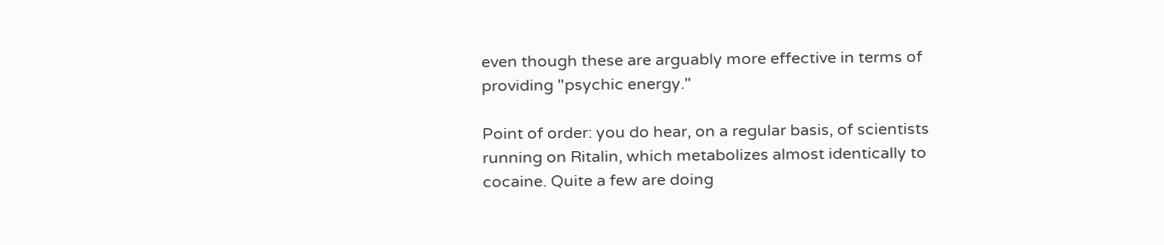even though these are arguably more effective in terms of providing "psychic energy."

Point of order: you do hear, on a regular basis, of scientists running on Ritalin, which metabolizes almost identically to cocaine. Quite a few are doing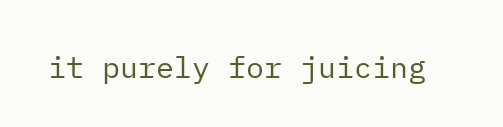it purely for juicing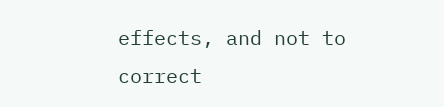effects, and not to correct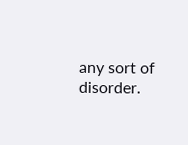any sort of disorder.